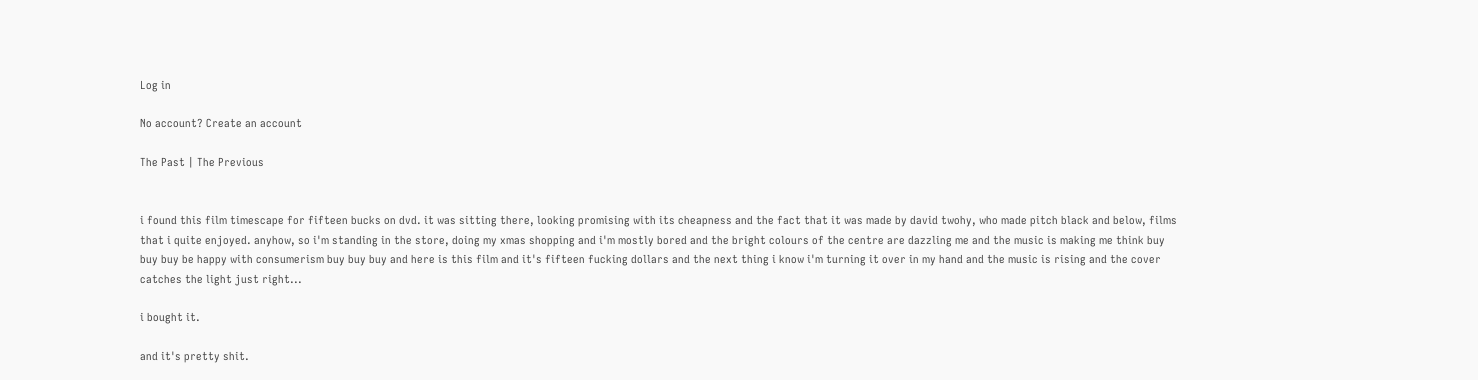Log in

No account? Create an account

The Past | The Previous


i found this film timescape for fifteen bucks on dvd. it was sitting there, looking promising with its cheapness and the fact that it was made by david twohy, who made pitch black and below, films that i quite enjoyed. anyhow, so i'm standing in the store, doing my xmas shopping and i'm mostly bored and the bright colours of the centre are dazzling me and the music is making me think buy buy buy be happy with consumerism buy buy buy and here is this film and it's fifteen fucking dollars and the next thing i know i'm turning it over in my hand and the music is rising and the cover catches the light just right...

i bought it.

and it's pretty shit.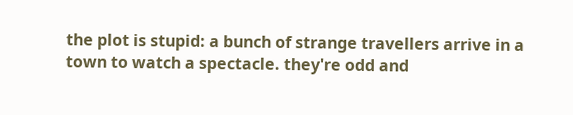the plot is stupid: a bunch of strange travellers arrive in a town to watch a spectacle. they're odd and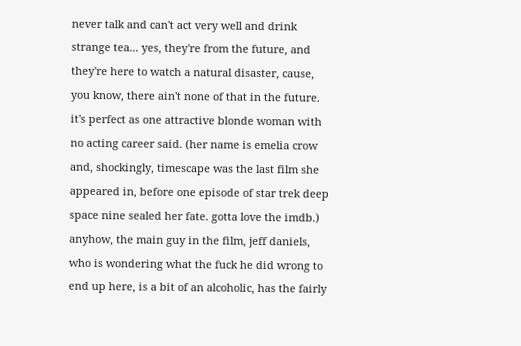never talk and can't act very well and drink strange tea... yes, they're from the future, and they're here to watch a natural disaster, cause, you know, there ain't none of that in the future. it's perfect as one attractive blonde woman with no acting career said. (her name is emelia crow and, shockingly, timescape was the last film she appeared in, before one episode of star trek deep space nine sealed her fate. gotta love the imdb.) anyhow, the main guy in the film, jeff daniels, who is wondering what the fuck he did wrong to end up here, is a bit of an alcoholic, has the fairly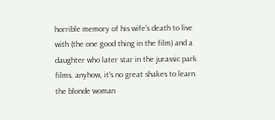horrible memory of his wife's death to live with (the one good thing in the film) and a daughter who later star in the jurassic park films. anyhow, it's no great shakes to learn the blonde woman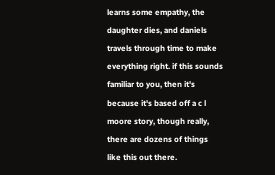learns some empathy, the daughter dies, and daniels travels through time to make everything right. if this sounds familiar to you, then it's because it's based off a c l moore story, though really, there are dozens of things like this out there.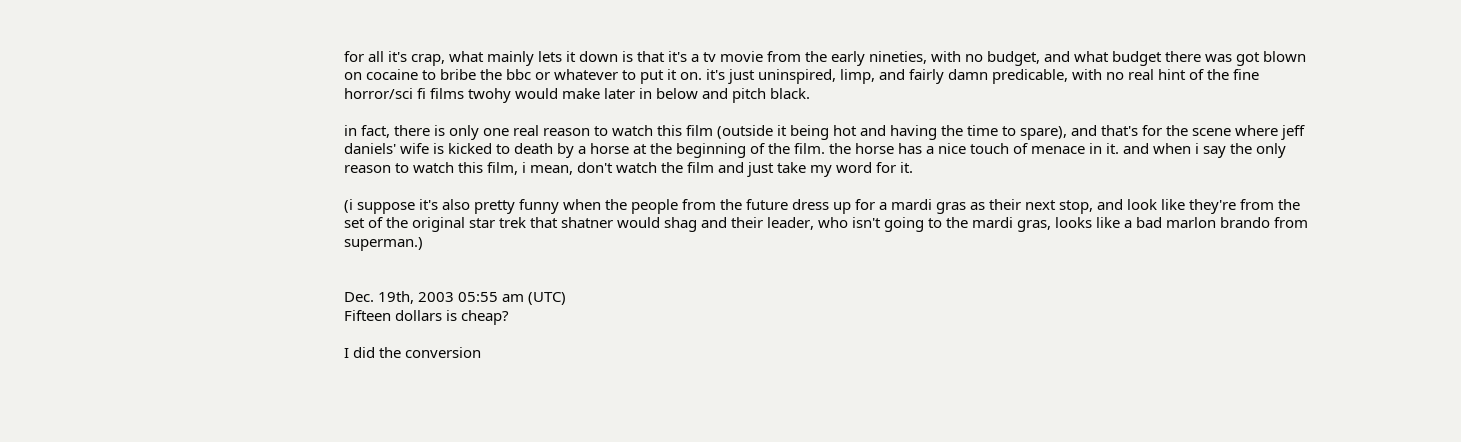for all it's crap, what mainly lets it down is that it's a tv movie from the early nineties, with no budget, and what budget there was got blown on cocaine to bribe the bbc or whatever to put it on. it's just uninspired, limp, and fairly damn predicable, with no real hint of the fine horror/sci fi films twohy would make later in below and pitch black.

in fact, there is only one real reason to watch this film (outside it being hot and having the time to spare), and that's for the scene where jeff daniels' wife is kicked to death by a horse at the beginning of the film. the horse has a nice touch of menace in it. and when i say the only reason to watch this film, i mean, don't watch the film and just take my word for it.

(i suppose it's also pretty funny when the people from the future dress up for a mardi gras as their next stop, and look like they're from the set of the original star trek that shatner would shag and their leader, who isn't going to the mardi gras, looks like a bad marlon brando from superman.)


Dec. 19th, 2003 05:55 am (UTC)
Fifteen dollars is cheap?

I did the conversion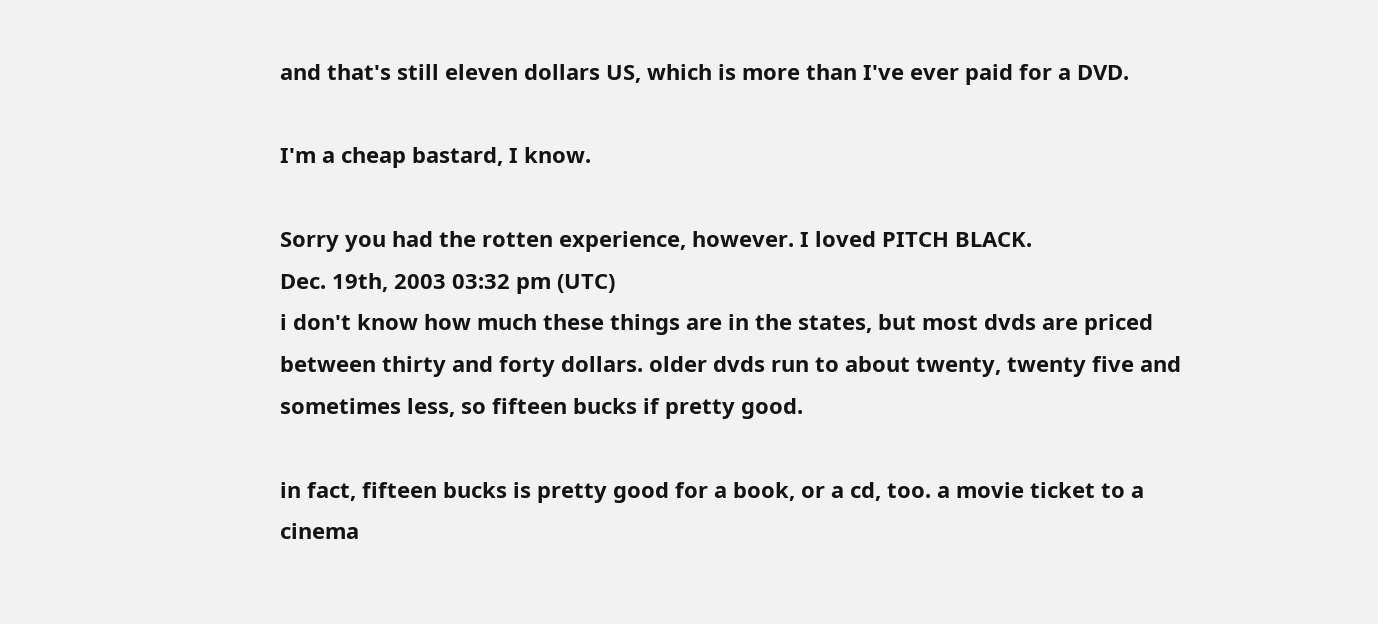and that's still eleven dollars US, which is more than I've ever paid for a DVD.

I'm a cheap bastard, I know.

Sorry you had the rotten experience, however. I loved PITCH BLACK.
Dec. 19th, 2003 03:32 pm (UTC)
i don't know how much these things are in the states, but most dvds are priced between thirty and forty dollars. older dvds run to about twenty, twenty five and sometimes less, so fifteen bucks if pretty good.

in fact, fifteen bucks is pretty good for a book, or a cd, too. a movie ticket to a cinema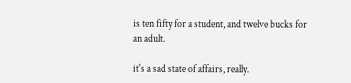is ten fifty for a student, and twelve bucks for an adult.

it's a sad state of affairs, really.